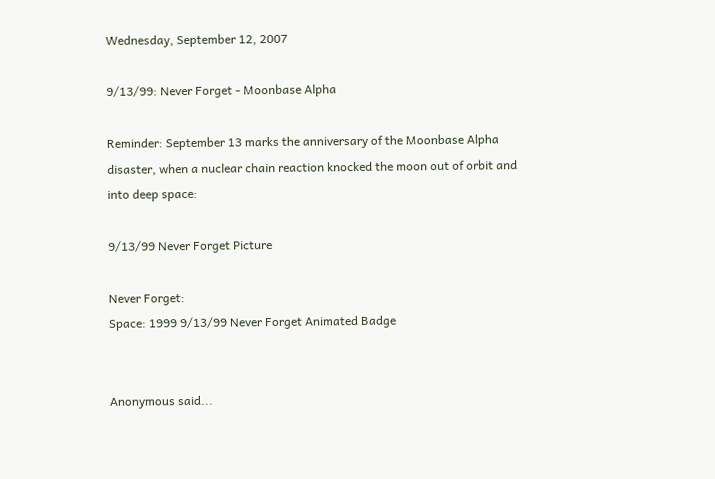Wednesday, September 12, 2007

9/13/99: Never Forget - Moonbase Alpha

Reminder: September 13 marks the anniversary of the Moonbase Alpha disaster, when a nuclear chain reaction knocked the moon out of orbit and into deep space:

9/13/99 Never Forget Picture

Never Forget:
Space: 1999 9/13/99 Never Forget Animated Badge


Anonymous said...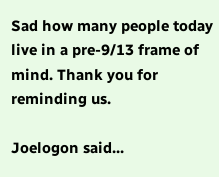Sad how many people today live in a pre-9/13 frame of mind. Thank you for reminding us.

Joelogon said...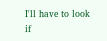I'll have to look if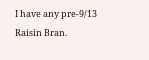I have any pre-9/13 Raisin Bran.